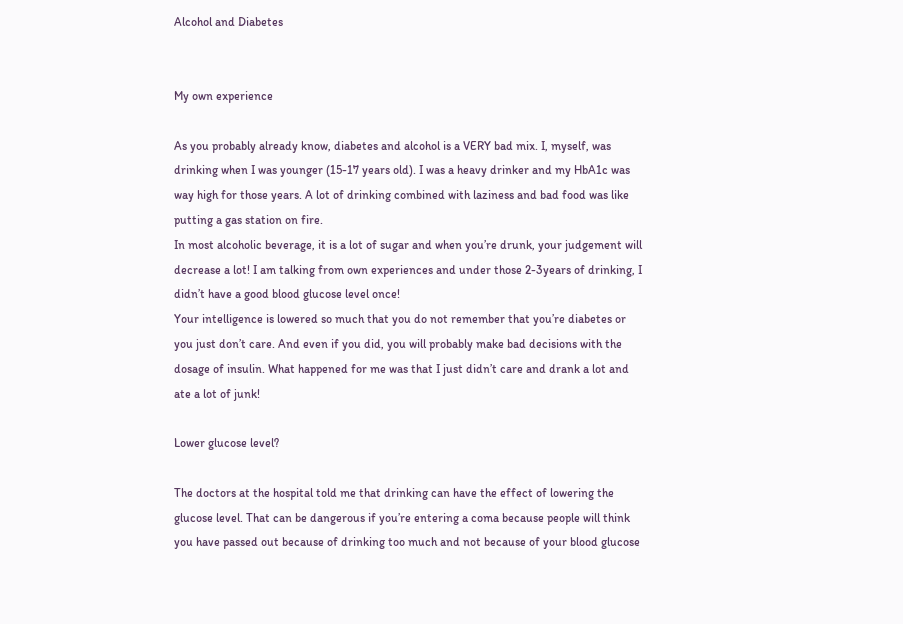Alcohol and Diabetes


My own experience

As you probably already know, diabetes and alcohol is a VERY bad mix. I, myself, was drinking when I was younger (15-17 years old). I was a heavy drinker and my HbA1c was way high for those years. A lot of drinking combined with laziness and bad food was like putting a gas station on fire.
In most alcoholic beverage, it is a lot of sugar and when you’re drunk, your judgement will decrease a lot! I am talking from own experiences and under those 2-3years of drinking, I didn’t have a good blood glucose level once!
Your intelligence is lowered so much that you do not remember that you’re diabetes or you just don’t care. And even if you did, you will probably make bad decisions with the dosage of insulin. What happened for me was that I just didn’t care and drank a lot and ate a lot of junk!

Lower glucose level?

The doctors at the hospital told me that drinking can have the effect of lowering the glucose level. That can be dangerous if you’re entering a coma because people will think you have passed out because of drinking too much and not because of your blood glucose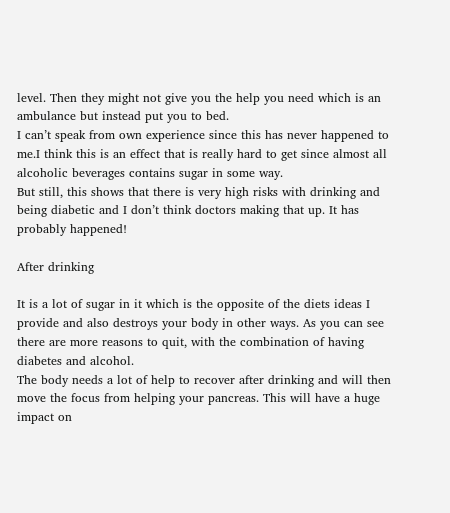level. Then they might not give you the help you need which is an ambulance but instead put you to bed.
I can’t speak from own experience since this has never happened to me.I think this is an effect that is really hard to get since almost all alcoholic beverages contains sugar in some way.
But still, this shows that there is very high risks with drinking and being diabetic and I don’t think doctors making that up. It has probably happened!

After drinking

It is a lot of sugar in it which is the opposite of the diets ideas I provide and also destroys your body in other ways. As you can see there are more reasons to quit, with the combination of having diabetes and alcohol.
The body needs a lot of help to recover after drinking and will then move the focus from helping your pancreas. This will have a huge impact on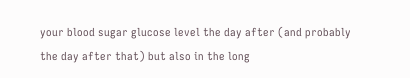your blood sugar glucose level the day after (and probably the day after that) but also in the long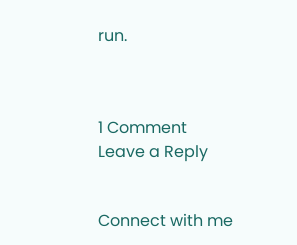run.



1 Comment
Leave a Reply


Connect with me